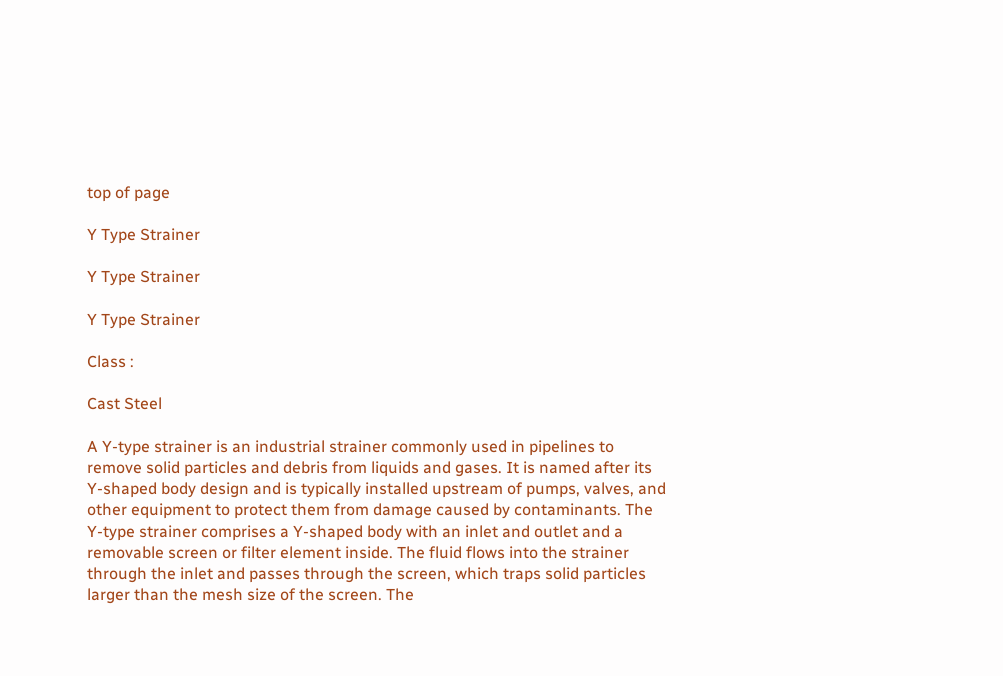top of page

Y Type Strainer

Y Type Strainer

Y Type Strainer

Class :

Cast Steel

A Y-type strainer is an industrial strainer commonly used in pipelines to remove solid particles and debris from liquids and gases. It is named after its Y-shaped body design and is typically installed upstream of pumps, valves, and other equipment to protect them from damage caused by contaminants. The Y-type strainer comprises a Y-shaped body with an inlet and outlet and a removable screen or filter element inside. The fluid flows into the strainer through the inlet and passes through the screen, which traps solid particles larger than the mesh size of the screen. The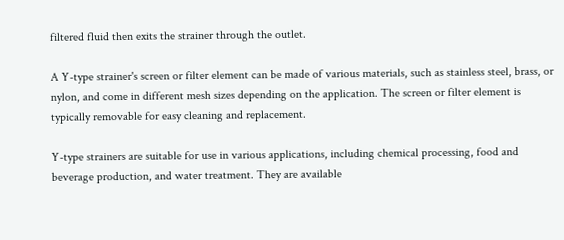filtered fluid then exits the strainer through the outlet.

A Y-type strainer's screen or filter element can be made of various materials, such as stainless steel, brass, or nylon, and come in different mesh sizes depending on the application. The screen or filter element is typically removable for easy cleaning and replacement.

Y-type strainers are suitable for use in various applications, including chemical processing, food and beverage production, and water treatment. They are available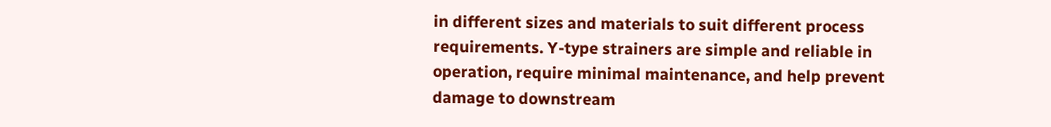in different sizes and materials to suit different process requirements. Y-type strainers are simple and reliable in operation, require minimal maintenance, and help prevent damage to downstream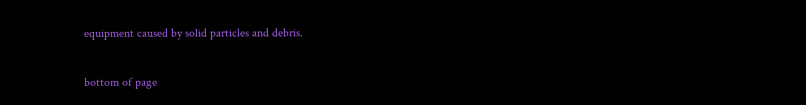equipment caused by solid particles and debris.

bottom of page